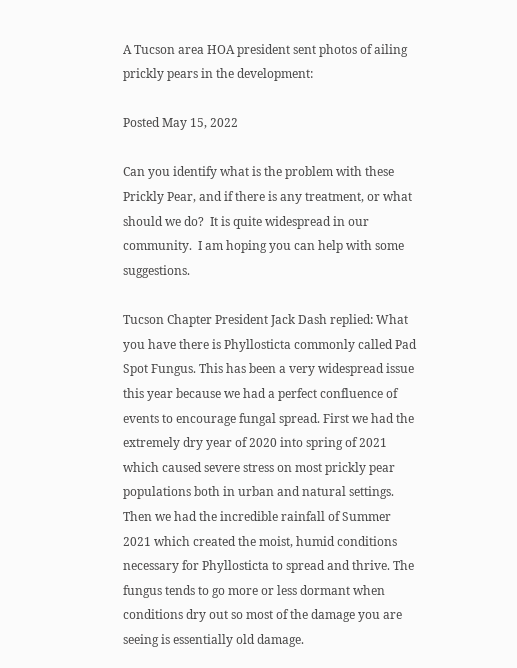A Tucson area HOA president sent photos of ailing prickly pears in the development:

Posted May 15, 2022

Can you identify what is the problem with these Prickly Pear, and if there is any treatment, or what should we do?  It is quite widespread in our community.  I am hoping you can help with some suggestions.

Tucson Chapter President Jack Dash replied: What you have there is Phyllosticta commonly called Pad Spot Fungus. This has been a very widespread issue this year because we had a perfect confluence of events to encourage fungal spread. First we had the extremely dry year of 2020 into spring of 2021 which caused severe stress on most prickly pear populations both in urban and natural settings. Then we had the incredible rainfall of Summer 2021 which created the moist, humid conditions necessary for Phyllosticta to spread and thrive. The fungus tends to go more or less dormant when conditions dry out so most of the damage you are seeing is essentially old damage.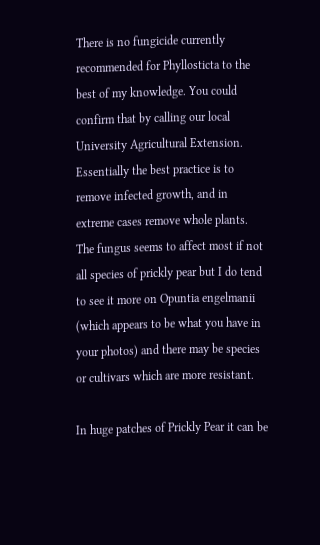There is no fungicide currently recommended for Phyllosticta to the best of my knowledge. You could confirm that by calling our local University Agricultural Extension. Essentially the best practice is to remove infected growth, and in extreme cases remove whole plants. The fungus seems to affect most if not all species of prickly pear but I do tend to see it more on Opuntia engelmanii (which appears to be what you have in your photos) and there may be species or cultivars which are more resistant.

In huge patches of Prickly Pear it can be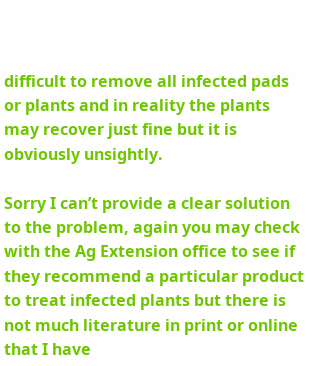difficult to remove all infected pads or plants and in reality the plants may recover just fine but it is obviously unsightly.

Sorry I can’t provide a clear solution to the problem, again you may check with the Ag Extension office to see if they recommend a particular product to treat infected plants but there is not much literature in print or online that I have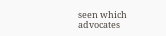seen which advocates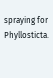spraying for Phyllosticta.